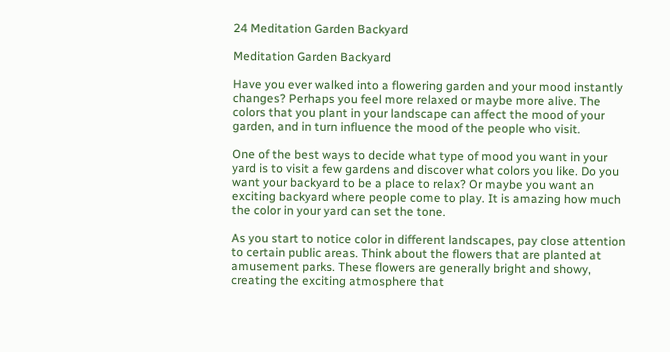24 Meditation Garden Backyard

Meditation Garden Backyard

Have you ever walked into a flowering garden and your mood instantly changes? Perhaps you feel more relaxed or maybe more alive. The colors that you plant in your landscape can affect the mood of your garden, and in turn influence the mood of the people who visit.

One of the best ways to decide what type of mood you want in your yard is to visit a few gardens and discover what colors you like. Do you want your backyard to be a place to relax? Or maybe you want an exciting backyard where people come to play. It is amazing how much the color in your yard can set the tone.

As you start to notice color in different landscapes, pay close attention to certain public areas. Think about the flowers that are planted at amusement parks. These flowers are generally bright and showy, creating the exciting atmosphere that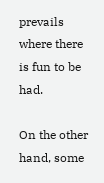prevails where there is fun to be had.

On the other hand, some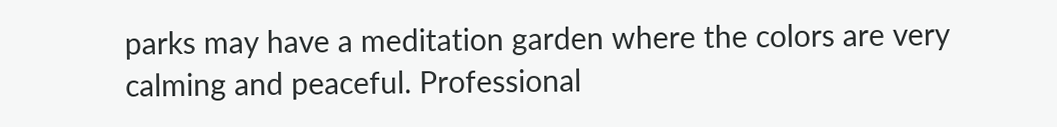parks may have a meditation garden where the colors are very calming and peaceful. Professional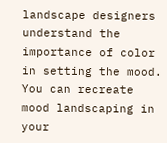landscape designers understand the importance of color in setting the mood. You can recreate mood landscaping in your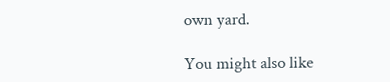own yard.

You might also like